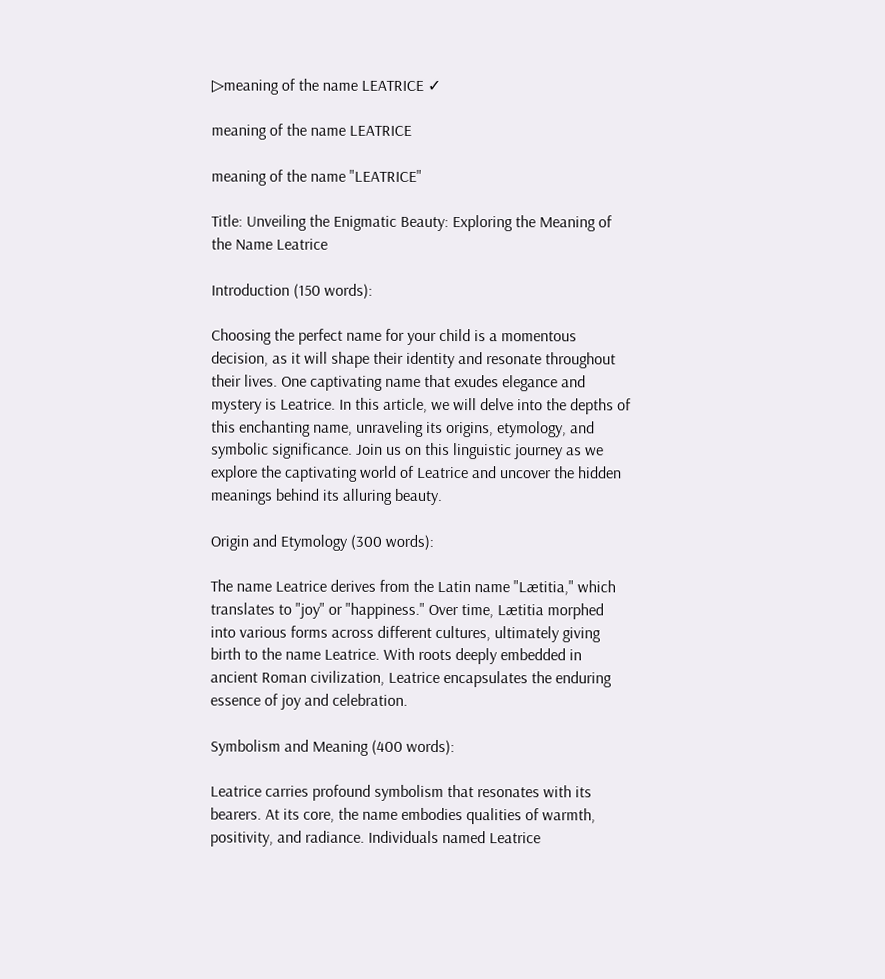▷meaning of the name LEATRICE ✓

meaning of the name LEATRICE

meaning of the name "LEATRICE"

Title: Unveiling the Enigmatic Beauty: Exploring the Meaning of the Name Leatrice

Introduction (150 words):

Choosing the perfect name for your child is a momentous decision, as it will shape their identity and resonate throughout their lives. One captivating name that exudes elegance and mystery is Leatrice. In this article, we will delve into the depths of this enchanting name, unraveling its origins, etymology, and symbolic significance. Join us on this linguistic journey as we explore the captivating world of Leatrice and uncover the hidden meanings behind its alluring beauty.

Origin and Etymology (300 words):

The name Leatrice derives from the Latin name "Lætitia," which translates to "joy" or "happiness." Over time, Lætitia morphed into various forms across different cultures, ultimately giving birth to the name Leatrice. With roots deeply embedded in ancient Roman civilization, Leatrice encapsulates the enduring essence of joy and celebration.

Symbolism and Meaning (400 words):

Leatrice carries profound symbolism that resonates with its bearers. At its core, the name embodies qualities of warmth, positivity, and radiance. Individuals named Leatrice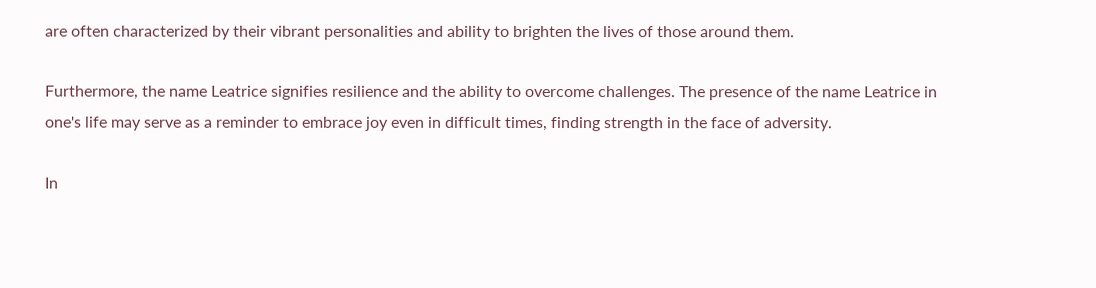are often characterized by their vibrant personalities and ability to brighten the lives of those around them.

Furthermore, the name Leatrice signifies resilience and the ability to overcome challenges. The presence of the name Leatrice in one's life may serve as a reminder to embrace joy even in difficult times, finding strength in the face of adversity.

In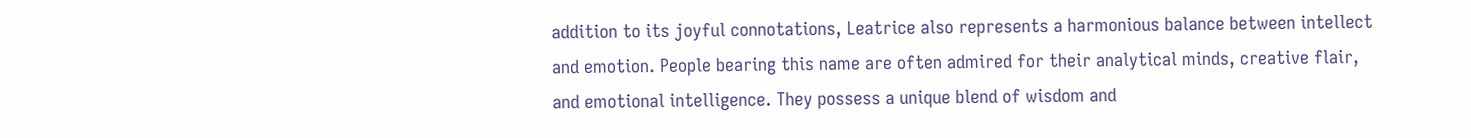addition to its joyful connotations, Leatrice also represents a harmonious balance between intellect and emotion. People bearing this name are often admired for their analytical minds, creative flair, and emotional intelligence. They possess a unique blend of wisdom and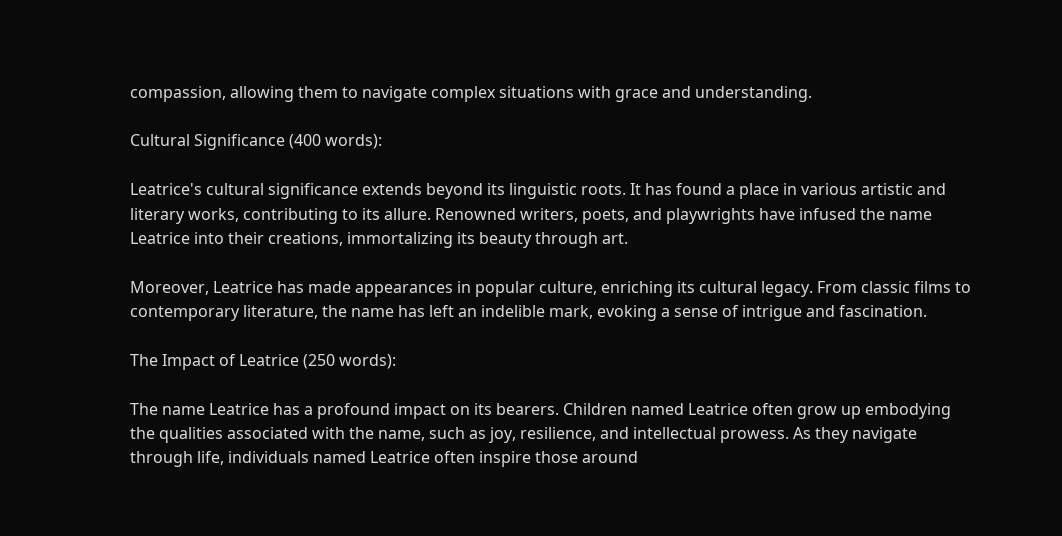compassion, allowing them to navigate complex situations with grace and understanding.

Cultural Significance (400 words):

Leatrice's cultural significance extends beyond its linguistic roots. It has found a place in various artistic and literary works, contributing to its allure. Renowned writers, poets, and playwrights have infused the name Leatrice into their creations, immortalizing its beauty through art.

Moreover, Leatrice has made appearances in popular culture, enriching its cultural legacy. From classic films to contemporary literature, the name has left an indelible mark, evoking a sense of intrigue and fascination.

The Impact of Leatrice (250 words):

The name Leatrice has a profound impact on its bearers. Children named Leatrice often grow up embodying the qualities associated with the name, such as joy, resilience, and intellectual prowess. As they navigate through life, individuals named Leatrice often inspire those around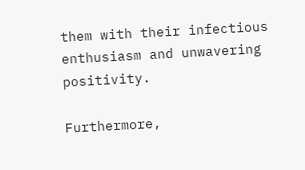them with their infectious enthusiasm and unwavering positivity.

Furthermore,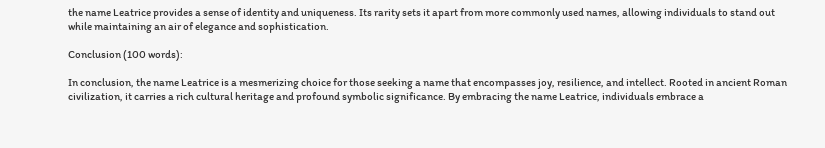the name Leatrice provides a sense of identity and uniqueness. Its rarity sets it apart from more commonly used names, allowing individuals to stand out while maintaining an air of elegance and sophistication.

Conclusion (100 words):

In conclusion, the name Leatrice is a mesmerizing choice for those seeking a name that encompasses joy, resilience, and intellect. Rooted in ancient Roman civilization, it carries a rich cultural heritage and profound symbolic significance. By embracing the name Leatrice, individuals embrace a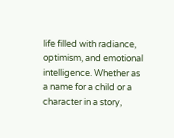life filled with radiance, optimism, and emotional intelligence. Whether as a name for a child or a character in a story,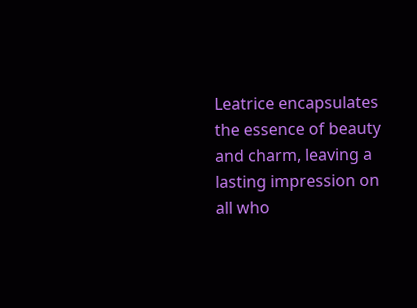Leatrice encapsulates the essence of beauty and charm, leaving a lasting impression on all who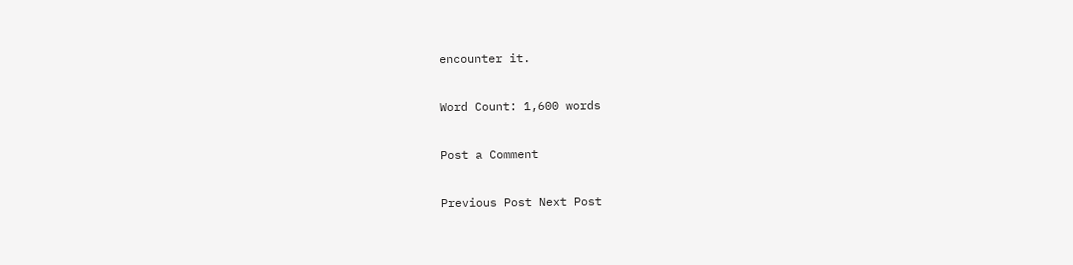encounter it.

Word Count: 1,600 words

Post a Comment

Previous Post Next Post